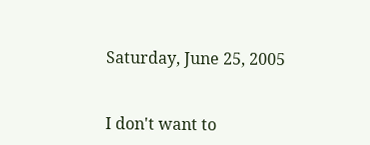Saturday, June 25, 2005


I don't want to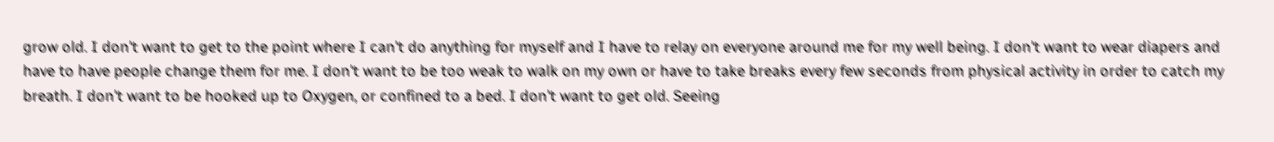grow old. I don't want to get to the point where I can't do anything for myself and I have to relay on everyone around me for my well being. I don't want to wear diapers and have to have people change them for me. I don't want to be too weak to walk on my own or have to take breaks every few seconds from physical activity in order to catch my breath. I don't want to be hooked up to Oxygen, or confined to a bed. I don't want to get old. Seeing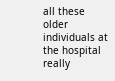all these older individuals at the hospital really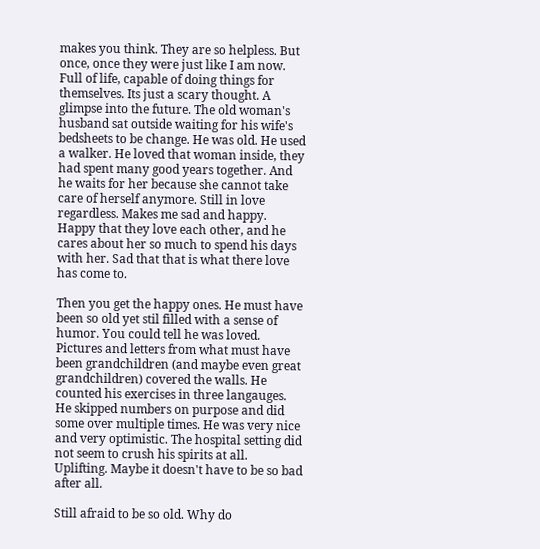makes you think. They are so helpless. But once, once they were just like I am now. Full of life, capable of doing things for themselves. Its just a scary thought. A glimpse into the future. The old woman's husband sat outside waiting for his wife's bedsheets to be change. He was old. He used a walker. He loved that woman inside, they had spent many good years together. And he waits for her because she cannot take care of herself anymore. Still in love regardless. Makes me sad and happy. Happy that they love each other, and he cares about her so much to spend his days with her. Sad that that is what there love has come to.

Then you get the happy ones. He must have been so old yet stil filled with a sense of humor. You could tell he was loved. Pictures and letters from what must have been grandchildren (and maybe even great grandchildren) covered the walls. He counted his exercises in three langauges. He skipped numbers on purpose and did some over multiple times. He was very nice and very optimistic. The hospital setting did not seem to crush his spirits at all. Uplifting. Maybe it doesn't have to be so bad after all.

Still afraid to be so old. Why do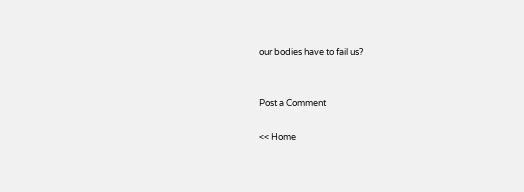our bodies have to fail us?


Post a Comment

<< Home